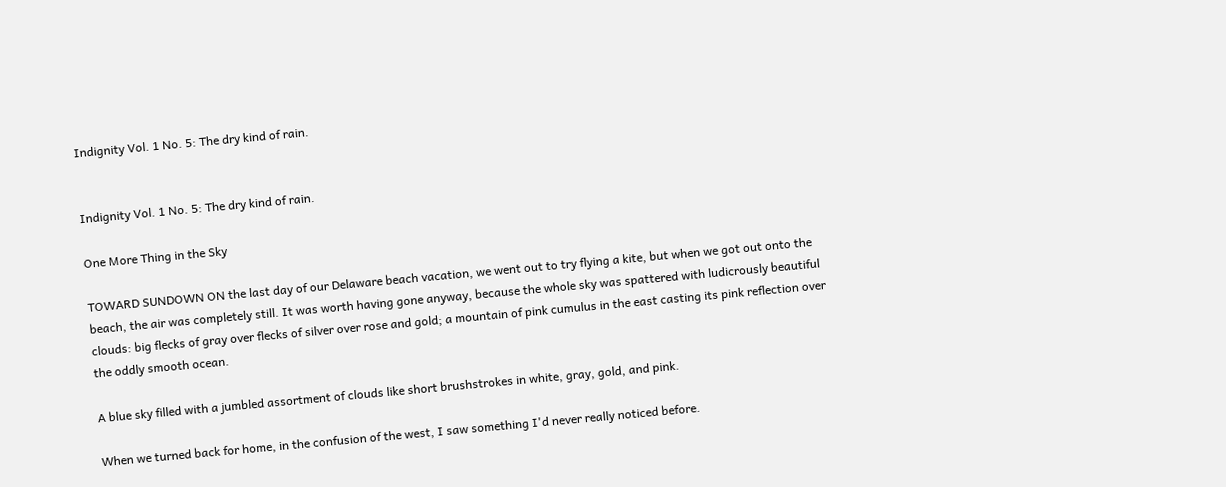Indignity Vol. 1 No. 5: The dry kind of rain.


Indignity Vol. 1 No. 5: The dry kind of rain.

One More Thing in the Sky

TOWARD SUNDOWN ON the last day of our Delaware beach vacation, we went out to try flying a kite, but when we got out onto the beach, the air was completely still. It was worth having gone anyway, because the whole sky was spattered with ludicrously beautiful clouds: big flecks of gray over flecks of silver over rose and gold; a mountain of pink cumulus in the east casting its pink reflection over the oddly smooth ocean.

A blue sky filled with a jumbled assortment of clouds like short brushstrokes in white, gray, gold, and pink.

When we turned back for home, in the confusion of the west, I saw something I'd never really noticed before.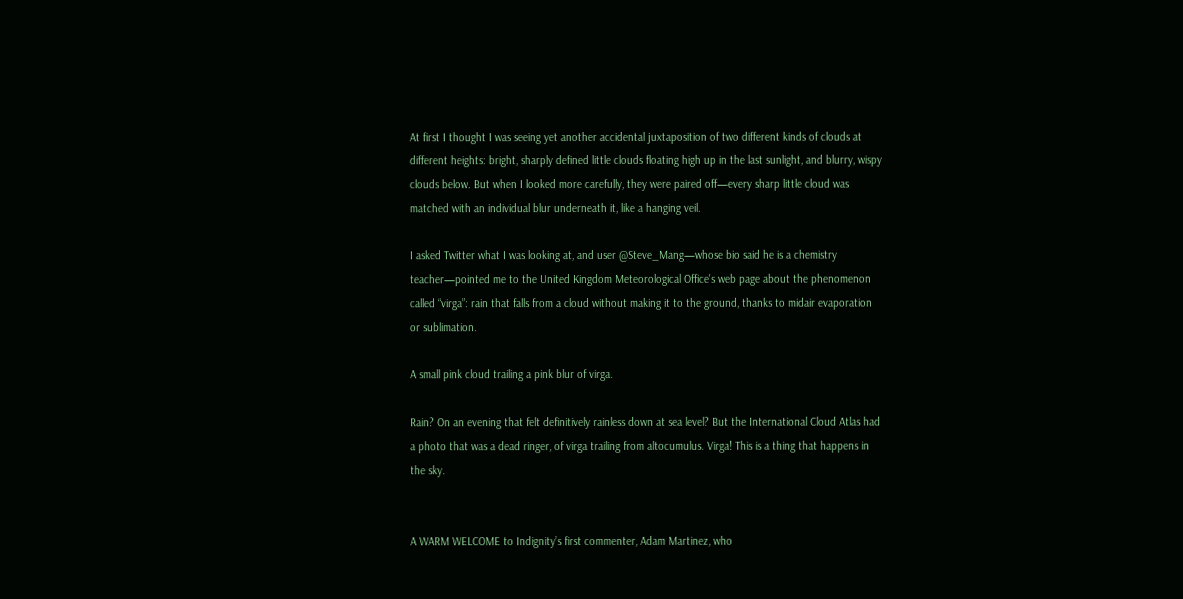At first I thought I was seeing yet another accidental juxtaposition of two different kinds of clouds at different heights: bright, sharply defined little clouds floating high up in the last sunlight, and blurry, wispy clouds below. But when I looked more carefully, they were paired off—every sharp little cloud was matched with an individual blur underneath it, like a hanging veil.

I asked Twitter what I was looking at, and user @Steve_Mang—whose bio said he is a chemistry teacher—pointed me to the United Kingdom Meteorological Office's web page about the phenomenon called “virga”: rain that falls from a cloud without making it to the ground, thanks to midair evaporation or sublimation.

A small pink cloud trailing a pink blur of virga.

Rain? On an evening that felt definitively rainless down at sea level? But the International Cloud Atlas had a photo that was a dead ringer, of virga trailing from altocumulus. Virga! This is a thing that happens in the sky.


A WARM WELCOME to Indignity’s first commenter, Adam Martinez, who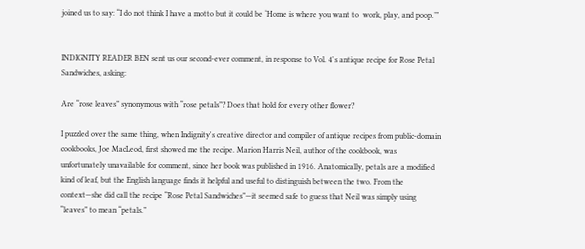joined us to say: “I do not think I have a motto but it could be ‘Home is where you want to  work, play, and poop.’”


INDIGNITY READER BEN sent us our second-ever comment, in response to Vol. 4's antique recipe for Rose Petal Sandwiches, asking:

Are “rose leaves” synonymous with “rose petals”? Does that hold for every other flower?

I puzzled over the same thing, when Indignity's creative director and compiler of antique recipes from public-domain cookbooks, Joe MacLeod, first showed me the recipe. Marion Harris Neil, author of the cookbook, was unfortunately unavailable for comment, since her book was published in 1916. Anatomically, petals are a modified kind of leaf, but the English language finds it helpful and useful to distinguish between the two. From the context—she did call the recipe “Rose Petal Sandwiches”—it seemed safe to guess that Neil was simply using “leaves” to mean “petals.”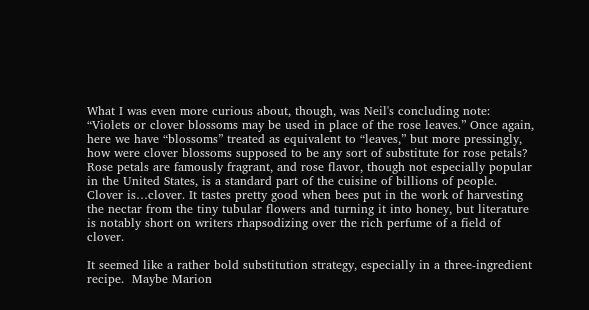What I was even more curious about, though, was Neil's concluding note: “Violets or clover blossoms may be used in place of the rose leaves.” Once again, here we have “blossoms” treated as equivalent to “leaves,” but more pressingly, how were clover blossoms supposed to be any sort of substitute for rose petals? Rose petals are famously fragrant, and rose flavor, though not especially popular in the United States, is a standard part of the cuisine of billions of people. Clover is…clover. It tastes pretty good when bees put in the work of harvesting the nectar from the tiny tubular flowers and turning it into honey, but literature is notably short on writers rhapsodizing over the rich perfume of a field of clover.

It seemed like a rather bold substitution strategy, especially in a three-ingredient recipe.  Maybe Marion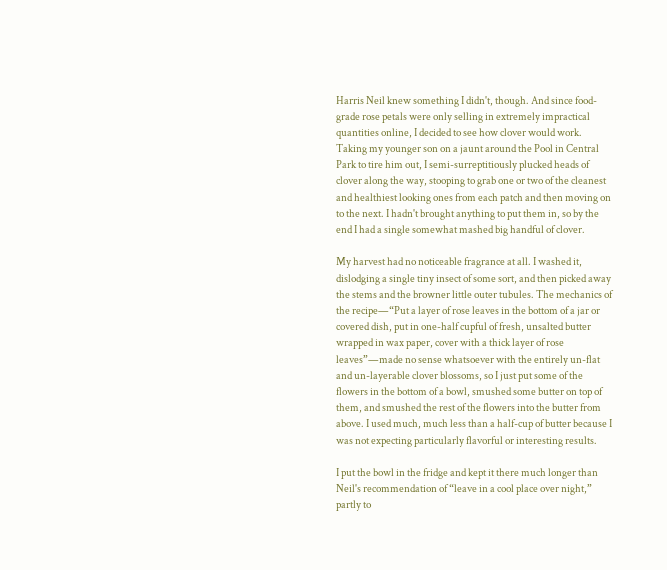Harris Neil knew something I didn't, though. And since food-grade rose petals were only selling in extremely impractical quantities online, I decided to see how clover would work. Taking my younger son on a jaunt around the Pool in Central Park to tire him out, I semi-surreptitiously plucked heads of clover along the way, stooping to grab one or two of the cleanest and healthiest looking ones from each patch and then moving on to the next. I hadn't brought anything to put them in, so by the end I had a single somewhat mashed big handful of clover.

My harvest had no noticeable fragrance at all. I washed it, dislodging a single tiny insect of some sort, and then picked away the stems and the browner little outer tubules. The mechanics of the recipe—“Put a layer of rose leaves in the bottom of a jar or covered dish, put in one-half cupful of fresh, unsalted butter wrapped in wax paper, cover with a thick layer of rose leaves”—made no sense whatsoever with the entirely un-flat and un-layerable clover blossoms, so I just put some of the flowers in the bottom of a bowl, smushed some butter on top of them, and smushed the rest of the flowers into the butter from above. I used much, much less than a half-cup of butter because I was not expecting particularly flavorful or interesting results.

I put the bowl in the fridge and kept it there much longer than Neil's recommendation of “leave in a cool place over night,” partly to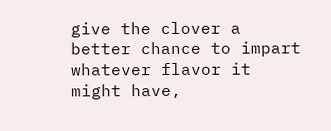give the clover a better chance to impart whatever flavor it might have,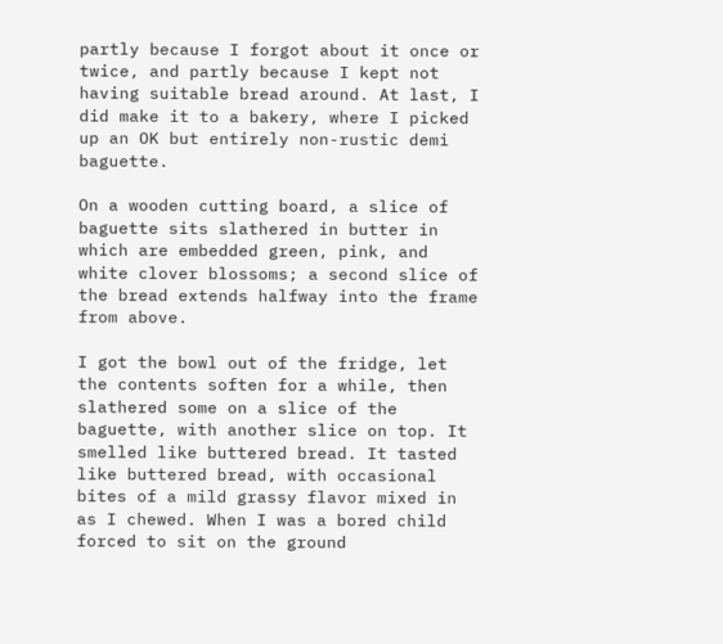partly because I forgot about it once or twice, and partly because I kept not having suitable bread around. At last, I did make it to a bakery, where I picked up an OK but entirely non-rustic demi baguette.

On a wooden cutting board, a slice of baguette sits slathered in butter in which are embedded green, pink, and white clover blossoms; a second slice of the bread extends halfway into the frame from above.

I got the bowl out of the fridge, let the contents soften for a while, then slathered some on a slice of the baguette, with another slice on top. It smelled like buttered bread. It tasted like buttered bread, with occasional bites of a mild grassy flavor mixed in as I chewed. When I was a bored child forced to sit on the ground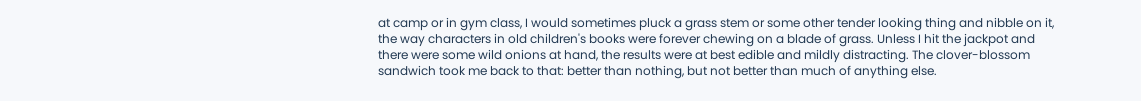at camp or in gym class, I would sometimes pluck a grass stem or some other tender looking thing and nibble on it, the way characters in old children's books were forever chewing on a blade of grass. Unless I hit the jackpot and there were some wild onions at hand, the results were at best edible and mildly distracting. The clover-blossom sandwich took me back to that: better than nothing, but not better than much of anything else.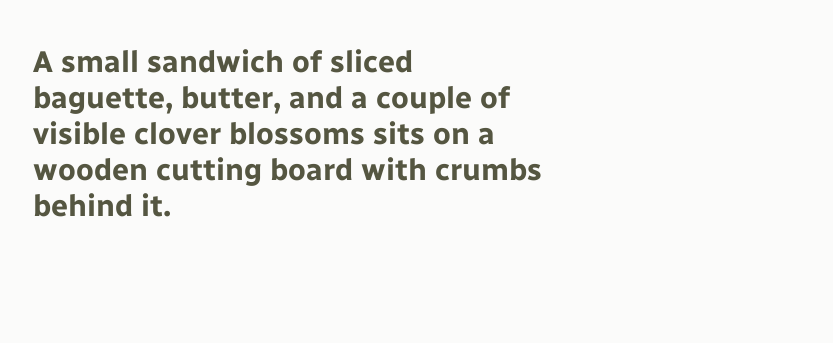A small sandwich of sliced baguette, butter, and a couple of visible clover blossoms sits on a wooden cutting board with crumbs behind it.